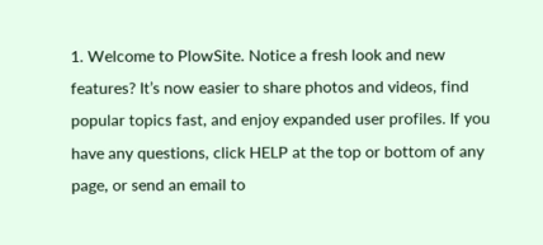1. Welcome to PlowSite. Notice a fresh look and new features? It’s now easier to share photos and videos, find popular topics fast, and enjoy expanded user profiles. If you have any questions, click HELP at the top or bottom of any page, or send an email to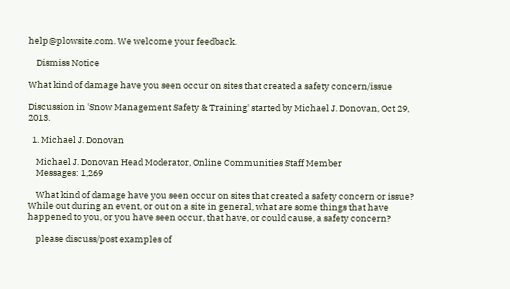help@plowsite.com. We welcome your feedback.

    Dismiss Notice

What kind of damage have you seen occur on sites that created a safety concern/issue

Discussion in 'Snow Management Safety & Training' started by Michael J. Donovan, Oct 29, 2013.

  1. Michael J. Donovan

    Michael J. Donovan Head Moderator, Online Communities Staff Member
    Messages: 1,269

    What kind of damage have you seen occur on sites that created a safety concern or issue? While out during an event, or out on a site in general, what are some things that have happened to you, or you have seen occur, that have, or could cause, a safety concern?

    please discuss/post examples of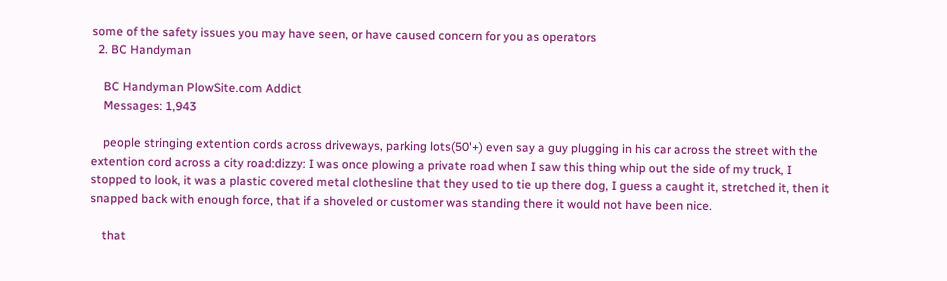some of the safety issues you may have seen, or have caused concern for you as operators
  2. BC Handyman

    BC Handyman PlowSite.com Addict
    Messages: 1,943

    people stringing extention cords across driveways, parking lots(50'+) even say a guy plugging in his car across the street with the extention cord across a city road:dizzy: I was once plowing a private road when I saw this thing whip out the side of my truck, I stopped to look, it was a plastic covered metal clothesline that they used to tie up there dog, I guess a caught it, stretched it, then it snapped back with enough force, that if a shoveled or customer was standing there it would not have been nice.

    that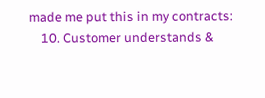made me put this in my contracts:
    10. Customer understands &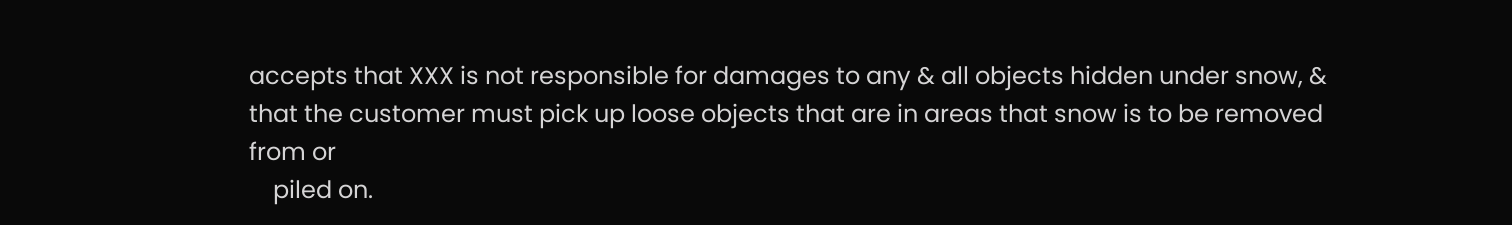accepts that XXX is not responsible for damages to any & all objects hidden under snow, & that the customer must pick up loose objects that are in areas that snow is to be removed from or
    piled on.